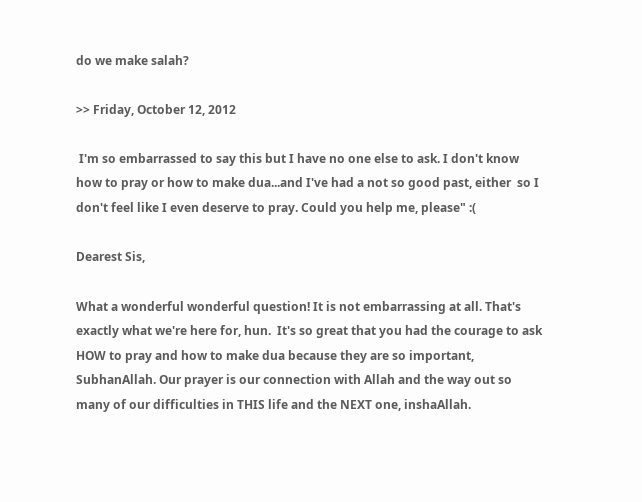do we make salah?

>> Friday, October 12, 2012

 I'm so embarrassed to say this but I have no one else to ask. I don't know how to pray or how to make dua...and I've had a not so good past, either  so I don't feel like I even deserve to pray. Could you help me, please" :(

Dearest Sis,

What a wonderful wonderful question! It is not embarrassing at all. That's exactly what we're here for, hun.  It's so great that you had the courage to ask HOW to pray and how to make dua because they are so important, SubhanAllah. Our prayer is our connection with Allah and the way out so many of our difficulties in THIS life and the NEXT one, inshaAllah.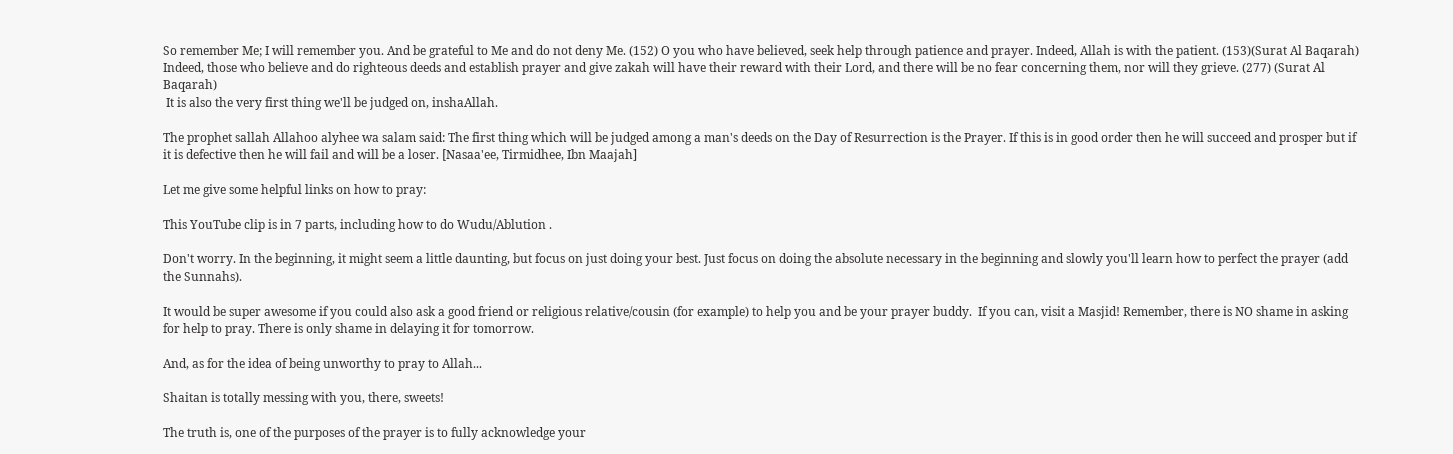So remember Me; I will remember you. And be grateful to Me and do not deny Me. (152) O you who have believed, seek help through patience and prayer. Indeed, Allah is with the patient. (153)(Surat Al Baqarah)
Indeed, those who believe and do righteous deeds and establish prayer and give zakah will have their reward with their Lord, and there will be no fear concerning them, nor will they grieve. (277) (Surat Al Baqarah)
 It is also the very first thing we'll be judged on, inshaAllah.

The prophet sallah Allahoo alyhee wa salam said: The first thing which will be judged among a man's deeds on the Day of Resurrection is the Prayer. If this is in good order then he will succeed and prosper but if it is defective then he will fail and will be a loser. [Nasaa'ee, Tirmidhee, Ibn Maajah]

Let me give some helpful links on how to pray:

This YouTube clip is in 7 parts, including how to do Wudu/Ablution .

Don't worry. In the beginning, it might seem a little daunting, but focus on just doing your best. Just focus on doing the absolute necessary in the beginning and slowly you'll learn how to perfect the prayer (add the Sunnahs).

It would be super awesome if you could also ask a good friend or religious relative/cousin (for example) to help you and be your prayer buddy.  If you can, visit a Masjid! Remember, there is NO shame in asking for help to pray. There is only shame in delaying it for tomorrow.

And, as for the idea of being unworthy to pray to Allah...

Shaitan is totally messing with you, there, sweets!

The truth is, one of the purposes of the prayer is to fully acknowledge your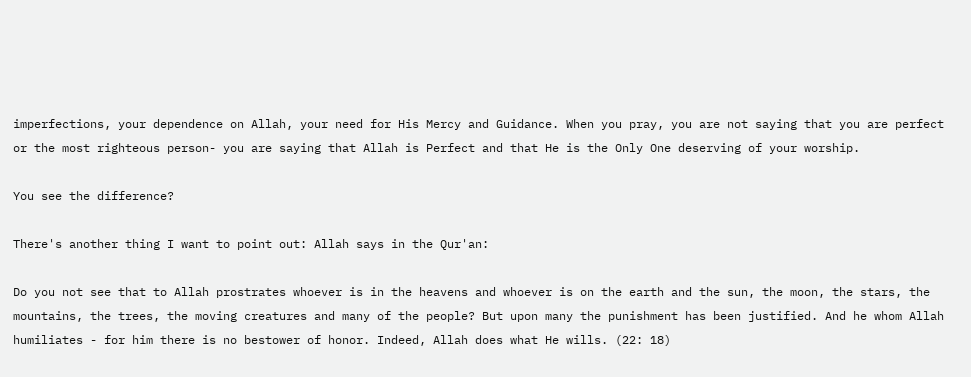imperfections, your dependence on Allah, your need for His Mercy and Guidance. When you pray, you are not saying that you are perfect or the most righteous person- you are saying that Allah is Perfect and that He is the Only One deserving of your worship.

You see the difference?

There's another thing I want to point out: Allah says in the Qur'an:

Do you not see that to Allah prostrates whoever is in the heavens and whoever is on the earth and the sun, the moon, the stars, the mountains, the trees, the moving creatures and many of the people? But upon many the punishment has been justified. And he whom Allah humiliates - for him there is no bestower of honor. Indeed, Allah does what He wills. (22: 18)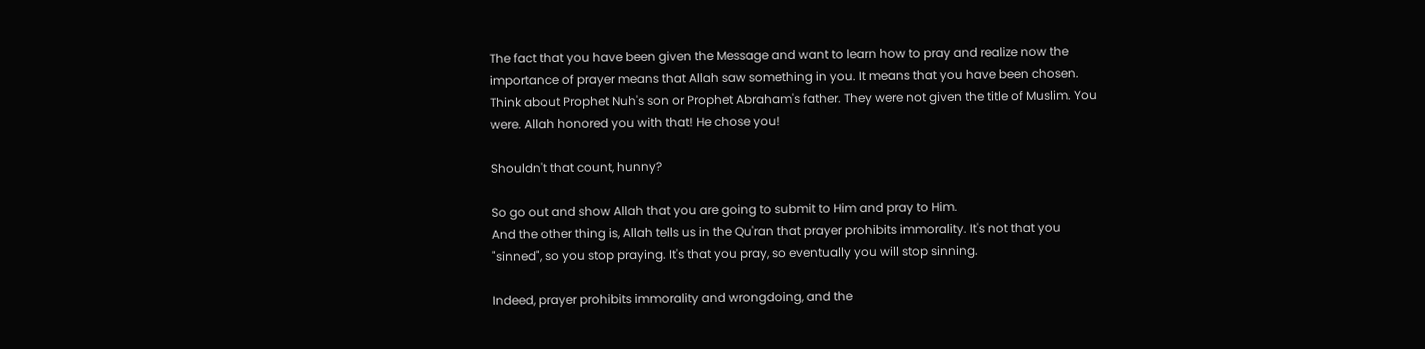The fact that you have been given the Message and want to learn how to pray and realize now the importance of prayer means that Allah saw something in you. It means that you have been chosen. Think about Prophet Nuh's son or Prophet Abraham's father. They were not given the title of Muslim. You were. Allah honored you with that! He chose you!

Shouldn't that count, hunny?

So go out and show Allah that you are going to submit to Him and pray to Him.
And the other thing is, Allah tells us in the Qu'ran that prayer prohibits immorality. It's not that you "sinned", so you stop praying. It's that you pray, so eventually you will stop sinning.

Indeed, prayer prohibits immorality and wrongdoing, and the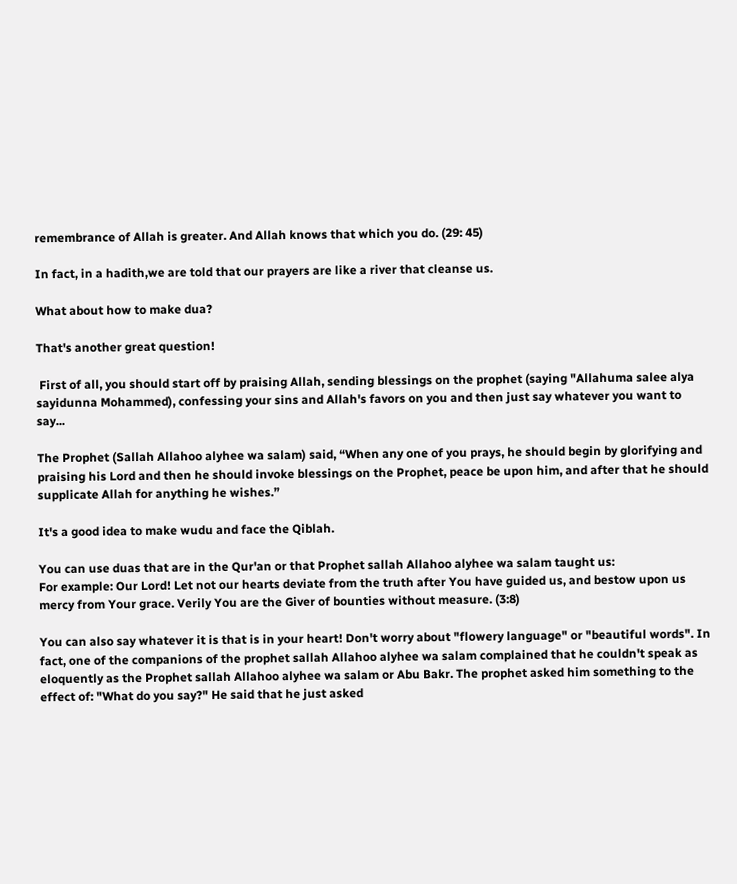remembrance of Allah is greater. And Allah knows that which you do. (29: 45)

In fact, in a hadith,we are told that our prayers are like a river that cleanse us.

What about how to make dua?

That's another great question!

 First of all, you should start off by praising Allah, sending blessings on the prophet (saying "Allahuma salee alya sayidunna Mohammed), confessing your sins and Allah's favors on you and then just say whatever you want to say...

The Prophet (Sallah Allahoo alyhee wa salam) said, “When any one of you prays, he should begin by glorifying and praising his Lord and then he should invoke blessings on the Prophet, peace be upon him, and after that he should supplicate Allah for anything he wishes.”

It's a good idea to make wudu and face the Qiblah.

You can use duas that are in the Qur'an or that Prophet sallah Allahoo alyhee wa salam taught us:
For example: Our Lord! Let not our hearts deviate from the truth after You have guided us, and bestow upon us mercy from Your grace. Verily You are the Giver of bounties without measure. (3:8)

You can also say whatever it is that is in your heart! Don't worry about "flowery language" or "beautiful words". In fact, one of the companions of the prophet sallah Allahoo alyhee wa salam complained that he couldn't speak as eloquently as the Prophet sallah Allahoo alyhee wa salam or Abu Bakr. The prophet asked him something to the effect of: "What do you say?" He said that he just asked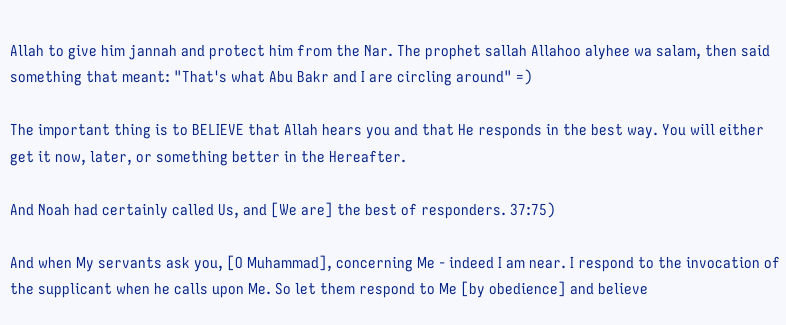Allah to give him jannah and protect him from the Nar. The prophet sallah Allahoo alyhee wa salam, then said something that meant: "That's what Abu Bakr and I are circling around" =)

The important thing is to BELIEVE that Allah hears you and that He responds in the best way. You will either get it now, later, or something better in the Hereafter.

And Noah had certainly called Us, and [We are] the best of responders. 37:75)

And when My servants ask you, [O Muhammad], concerning Me - indeed I am near. I respond to the invocation of the supplicant when he calls upon Me. So let them respond to Me [by obedience] and believe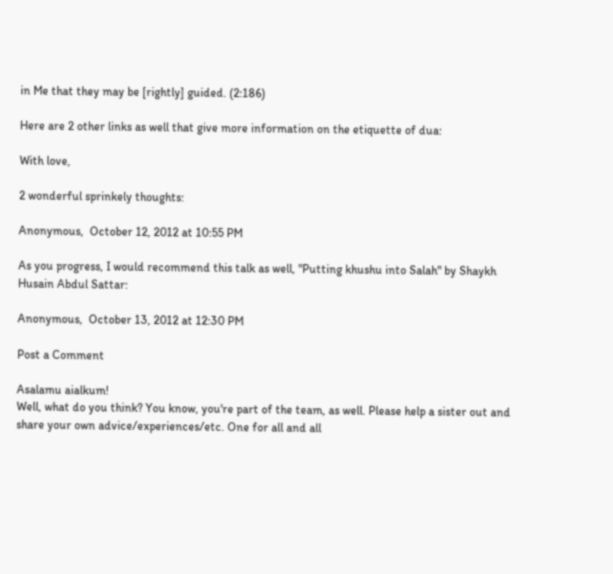in Me that they may be [rightly] guided. (2:186)

Here are 2 other links as well that give more information on the etiquette of dua:

With love,

2 wonderful sprinkely thoughts:

Anonymous,  October 12, 2012 at 10:55 PM

As you progress, I would recommend this talk as well, "Putting khushu into Salah" by Shaykh Husain Abdul Sattar:

Anonymous,  October 13, 2012 at 12:30 PM

Post a Comment

Asalamu aialkum!
Well, what do you think? You know, you're part of the team, as well. Please help a sister out and share your own advice/experiences/etc. One for all and all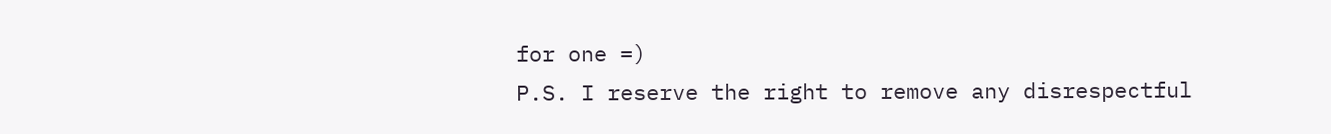for one =)
P.S. I reserve the right to remove any disrespectful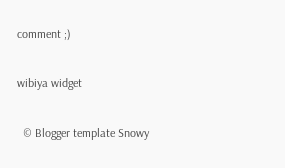comment ;)

wibiya widget

  © Blogger template Snowy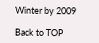Winter by 2009

Back to TOP